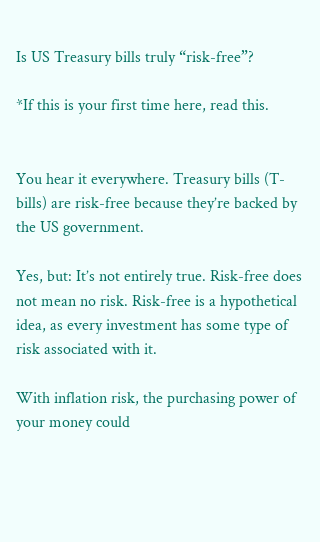Is US Treasury bills truly “risk-free”?

*If this is your first time here, read this.


You hear it everywhere. Treasury bills (T-bills) are risk-free because they’re backed by the US government.

Yes, but: It’s not entirely true. Risk-free does not mean no risk. Risk-free is a hypothetical idea, as every investment has some type of risk associated with it.

With inflation risk, the purchasing power of your money could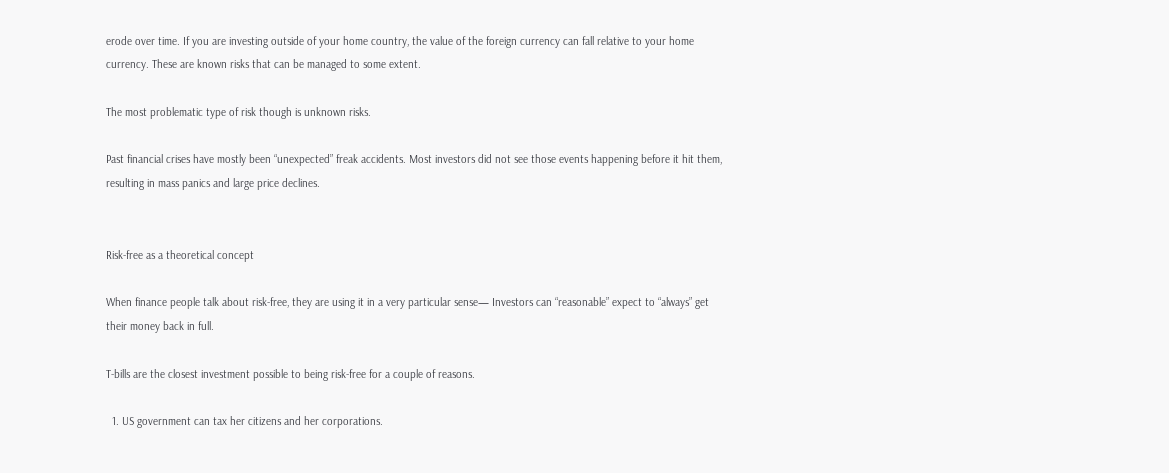erode over time. If you are investing outside of your home country, the value of the foreign currency can fall relative to your home currency. These are known risks that can be managed to some extent.

The most problematic type of risk though is unknown risks.

Past financial crises have mostly been “unexpected” freak accidents. Most investors did not see those events happening before it hit them, resulting in mass panics and large price declines.


Risk-free as a theoretical concept

When finance people talk about risk-free, they are using it in a very particular sense— Investors can “reasonable” expect to “always” get their money back in full.

T-bills are the closest investment possible to being risk-free for a couple of reasons.

  1. US government can tax her citizens and her corporations.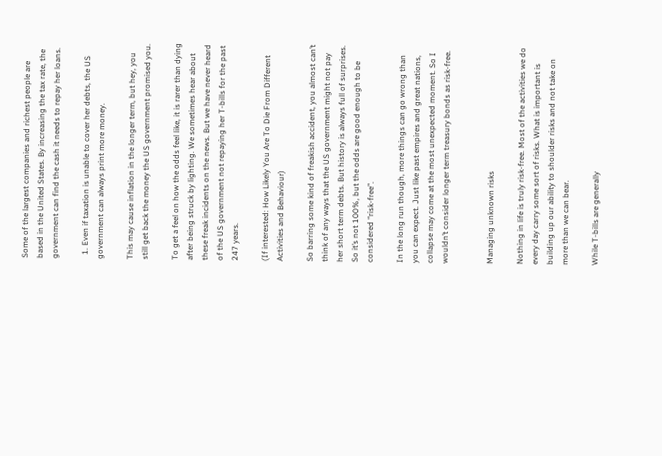Some of the largest companies and richest people are based in the United States. By increasing the tax rate, the government can find the cash it needs to repay her loans.

  1. Even if taxation is unable to cover her debts, the US government can always print more money.

This may cause inflation in the longer term, but hey, you still get back the money the US government promised you.

To get a feel on how the odds feel like, it is rarer than dying after being struck by lighting. We sometimes hear about these freak incidents on the news. But we have never heard of the US government not repaying her T-bills for the past 247 years.

(If interested: How Likely You Are To Die From Different Activities and Behaviour)

So barring some kind of freakish accident, you almost can’t think of any ways that the US government might not pay her short term debts. But history is always full of surprises. So it’s not 100%, but the odds are good enough to be considered “risk-free”.

In the long run though, more things can go wrong than you can expect. Just like past empires and great nations, collapse may come at the most unexpected moment. So I wouldn’t consider longer term treasury bonds as risk-free.


Managing unknown risks

Nothing in life is truly risk-free. Most of the activities we do every day carry some sort of risks. What is important is building up our ability to shoulder risks and not take on more than we can bear.

While T-bills are generally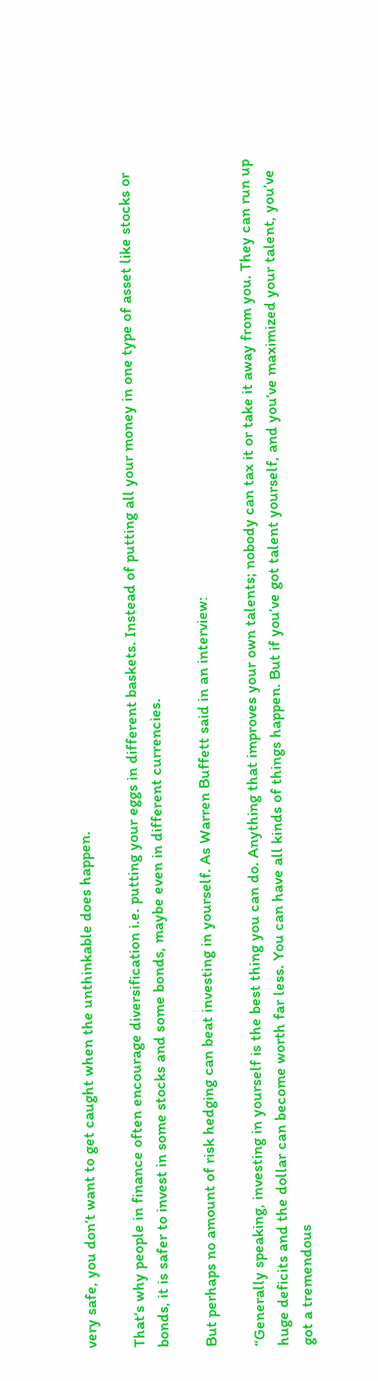very safe, you don’t want to get caught when the unthinkable does happen.

That’s why people in finance often encourage diversification i.e. putting your eggs in different baskets. Instead of putting all your money in one type of asset like stocks or bonds, it is safer to invest in some stocks and some bonds, maybe even in different currencies.

But perhaps no amount of risk hedging can beat investing in yourself. As Warren Buffett said in an interview:

“Generally speaking, investing in yourself is the best thing you can do. Anything that improves your own talents; nobody can tax it or take it away from you. They can run up huge deficits and the dollar can become worth far less. You can have all kinds of things happen. But if you’ve got talent yourself, and you’ve maximized your talent, you’ve got a tremendous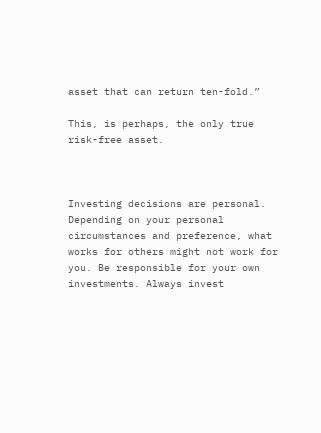asset that can return ten-fold.”

This, is perhaps, the only true risk-free asset.



Investing decisions are personal. Depending on your personal circumstances and preference, what works for others might not work for you. Be responsible for your own investments. Always invest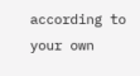according to your own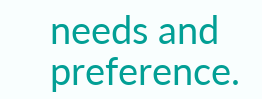needs and preference.